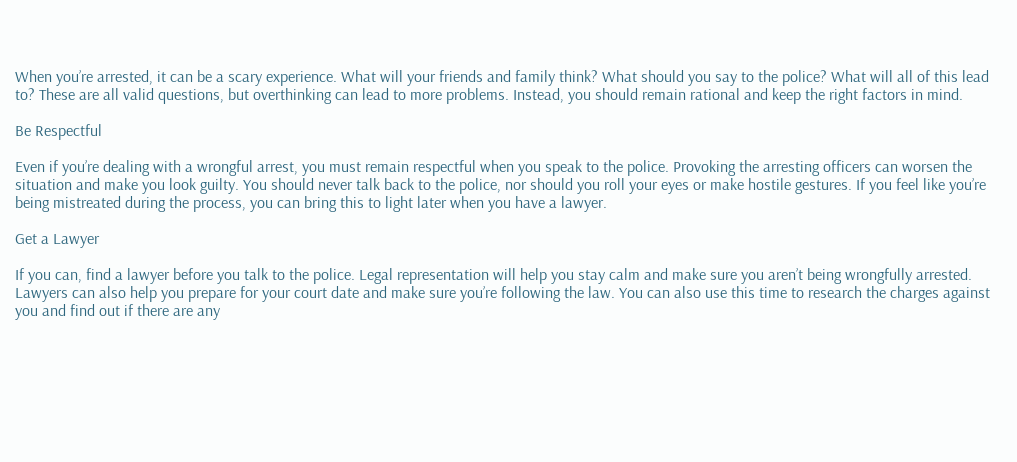When you’re arrested, it can be a scary experience. What will your friends and family think? What should you say to the police? What will all of this lead to? These are all valid questions, but overthinking can lead to more problems. Instead, you should remain rational and keep the right factors in mind.

Be Respectful

Even if you’re dealing with a wrongful arrest, you must remain respectful when you speak to the police. Provoking the arresting officers can worsen the situation and make you look guilty. You should never talk back to the police, nor should you roll your eyes or make hostile gestures. If you feel like you’re being mistreated during the process, you can bring this to light later when you have a lawyer.

Get a Lawyer

If you can, find a lawyer before you talk to the police. Legal representation will help you stay calm and make sure you aren’t being wrongfully arrested. Lawyers can also help you prepare for your court date and make sure you’re following the law. You can also use this time to research the charges against you and find out if there are any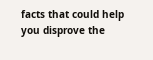facts that could help you disprove the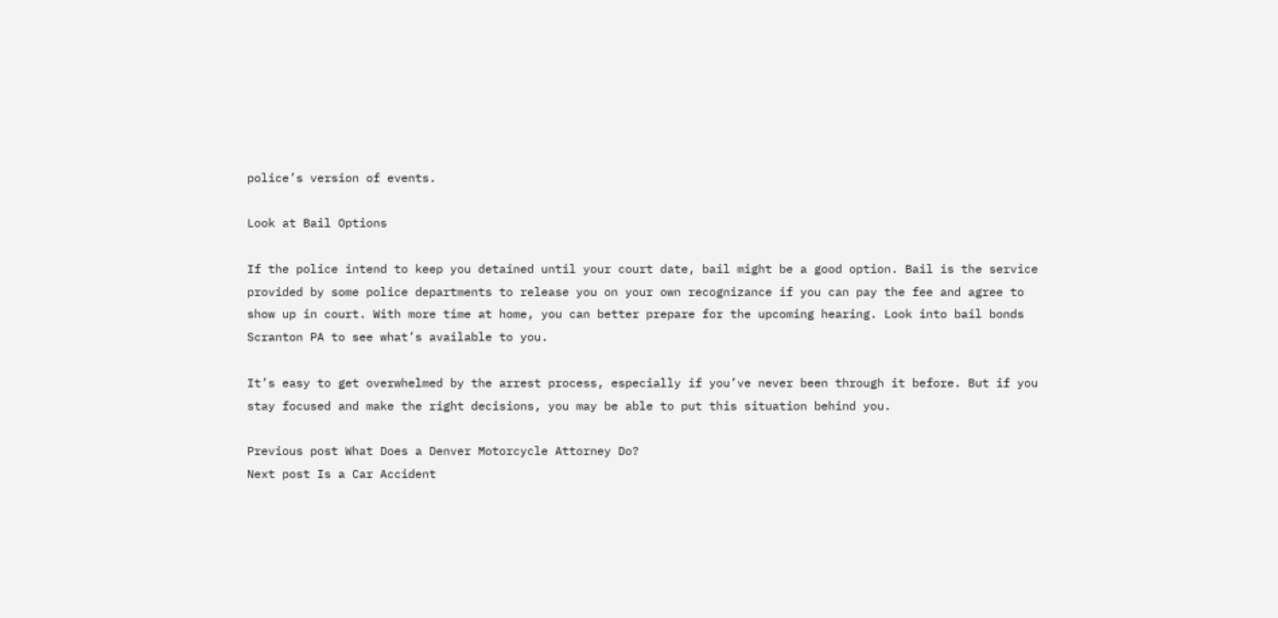police’s version of events.

Look at Bail Options

If the police intend to keep you detained until your court date, bail might be a good option. Bail is the service provided by some police departments to release you on your own recognizance if you can pay the fee and agree to show up in court. With more time at home, you can better prepare for the upcoming hearing. Look into bail bonds Scranton PA to see what’s available to you.

It’s easy to get overwhelmed by the arrest process, especially if you’ve never been through it before. But if you stay focused and make the right decisions, you may be able to put this situation behind you.

Previous post What Does a Denver Motorcycle Attorney Do?
Next post Is a Car Accident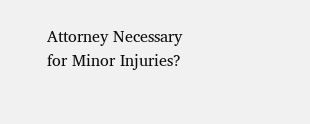Attorney Necessary for Minor Injuries?